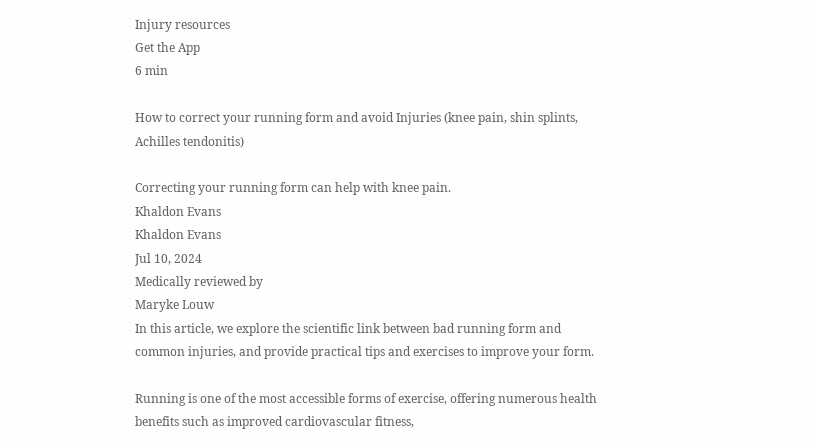Injury resources
Get the App
6 min

How to correct your running form and avoid Injuries (knee pain, shin splints, Achilles tendonitis)

Correcting your running form can help with knee pain.
Khaldon Evans
Khaldon Evans
Jul 10, 2024
Medically reviewed by
Maryke Louw
In this article, we explore the scientific link between bad running form and common injuries, and provide practical tips and exercises to improve your form.

Running is one of the most accessible forms of exercise, offering numerous health benefits such as improved cardiovascular fitness,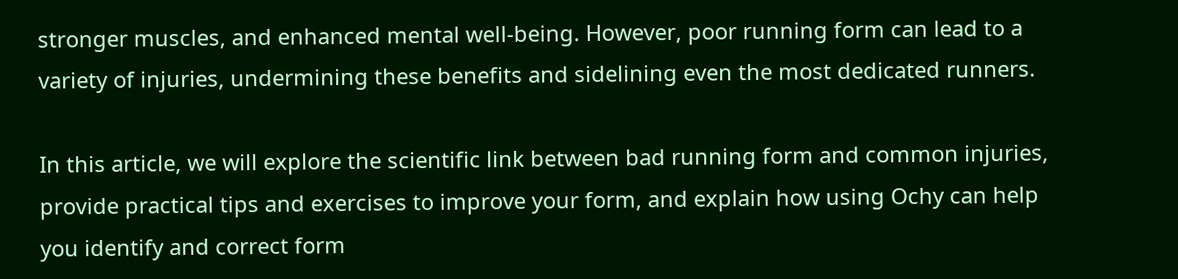stronger muscles, and enhanced mental well-being. However, poor running form can lead to a variety of injuries, undermining these benefits and sidelining even the most dedicated runners.

In this article, we will explore the scientific link between bad running form and common injuries, provide practical tips and exercises to improve your form, and explain how using Ochy can help you identify and correct form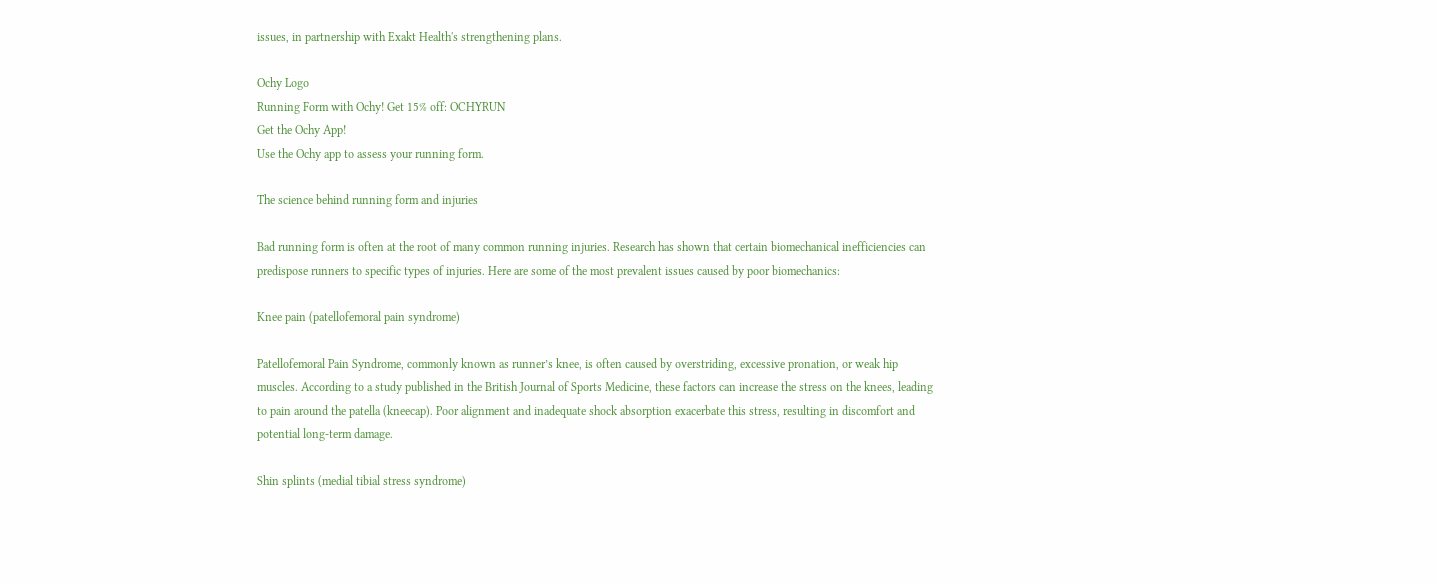issues, in partnership with Exakt Health's strengthening plans.

Ochy Logo
Running Form with Ochy! Get 15% off: OCHYRUN
Get the Ochy App!
Use the Ochy app to assess your running form.

The science behind running form and injuries

Bad running form is often at the root of many common running injuries. Research has shown that certain biomechanical inefficiencies can predispose runners to specific types of injuries. Here are some of the most prevalent issues caused by poor biomechanics:

Knee pain (patellofemoral pain syndrome)

Patellofemoral Pain Syndrome, commonly known as runner’s knee, is often caused by overstriding, excessive pronation, or weak hip muscles. According to a study published in the British Journal of Sports Medicine, these factors can increase the stress on the knees, leading to pain around the patella (kneecap). Poor alignment and inadequate shock absorption exacerbate this stress, resulting in discomfort and potential long-term damage.

Shin splints (medial tibial stress syndrome)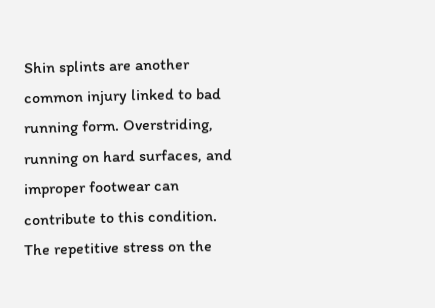Shin splints are another common injury linked to bad running form. Overstriding, running on hard surfaces, and improper footwear can contribute to this condition. The repetitive stress on the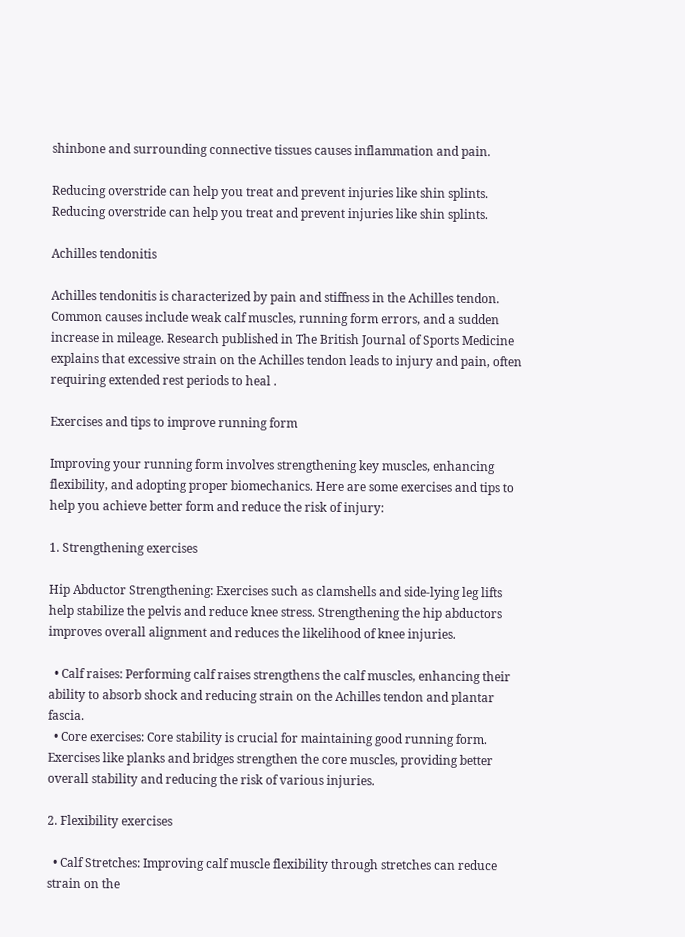shinbone and surrounding connective tissues causes inflammation and pain.

Reducing overstride can help you treat and prevent injuries like shin splints.
Reducing overstride can help you treat and prevent injuries like shin splints.

Achilles tendonitis

Achilles tendonitis is characterized by pain and stiffness in the Achilles tendon. Common causes include weak calf muscles, running form errors, and a sudden increase in mileage. Research published in The British Journal of Sports Medicine explains that excessive strain on the Achilles tendon leads to injury and pain, often requiring extended rest periods to heal .

Exercises and tips to improve running form

Improving your running form involves strengthening key muscles, enhancing flexibility, and adopting proper biomechanics. Here are some exercises and tips to help you achieve better form and reduce the risk of injury:

1. Strengthening exercises

Hip Abductor Strengthening: Exercises such as clamshells and side-lying leg lifts help stabilize the pelvis and reduce knee stress. Strengthening the hip abductors improves overall alignment and reduces the likelihood of knee injuries.

  • Calf raises: Performing calf raises strengthens the calf muscles, enhancing their ability to absorb shock and reducing strain on the Achilles tendon and plantar fascia.
  • Core exercises: Core stability is crucial for maintaining good running form. Exercises like planks and bridges strengthen the core muscles, providing better overall stability and reducing the risk of various injuries.

2. Flexibility exercises

  • Calf Stretches: Improving calf muscle flexibility through stretches can reduce strain on the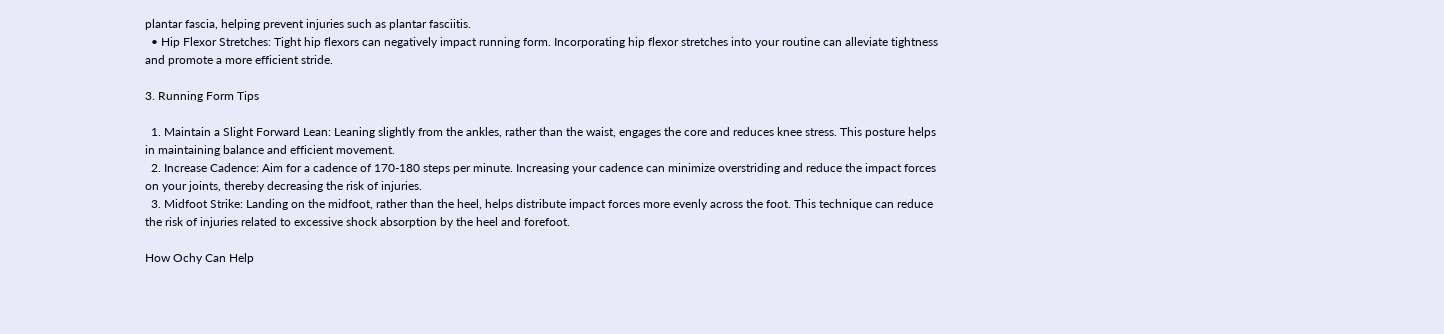plantar fascia, helping prevent injuries such as plantar fasciitis.
  • Hip Flexor Stretches: Tight hip flexors can negatively impact running form. Incorporating hip flexor stretches into your routine can alleviate tightness and promote a more efficient stride.

3. Running Form Tips

  1. Maintain a Slight Forward Lean: Leaning slightly from the ankles, rather than the waist, engages the core and reduces knee stress. This posture helps in maintaining balance and efficient movement.
  2. Increase Cadence: Aim for a cadence of 170-180 steps per minute. Increasing your cadence can minimize overstriding and reduce the impact forces on your joints, thereby decreasing the risk of injuries.
  3. Midfoot Strike: Landing on the midfoot, rather than the heel, helps distribute impact forces more evenly across the foot. This technique can reduce the risk of injuries related to excessive shock absorption by the heel and forefoot.

How Ochy Can Help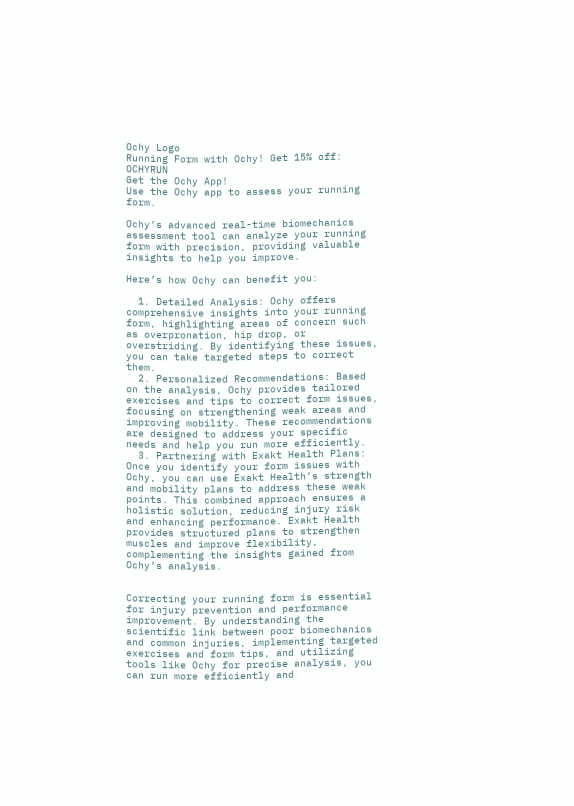Ochy Logo
Running Form with Ochy! Get 15% off: OCHYRUN
Get the Ochy App!
Use the Ochy app to assess your running form.

Ochy’s advanced real-time biomechanics assessment tool can analyze your running form with precision, providing valuable insights to help you improve.

Here’s how Ochy can benefit you:

  1. Detailed Analysis: Ochy offers comprehensive insights into your running form, highlighting areas of concern such as overpronation, hip drop, or overstriding. By identifying these issues, you can take targeted steps to correct them.
  2. Personalized Recommendations: Based on the analysis, Ochy provides tailored exercises and tips to correct form issues, focusing on strengthening weak areas and improving mobility. These recommendations are designed to address your specific needs and help you run more efficiently.
  3. Partnering with Exakt Health Plans: Once you identify your form issues with Ochy, you can use Exakt Health’s strength and mobility plans to address these weak points. This combined approach ensures a holistic solution, reducing injury risk and enhancing performance. Exakt Health provides structured plans to strengthen muscles and improve flexibility, complementing the insights gained from Ochy’s analysis.


Correcting your running form is essential for injury prevention and performance improvement. By understanding the scientific link between poor biomechanics and common injuries, implementing targeted exercises and form tips, and utilizing tools like Ochy for precise analysis, you can run more efficiently and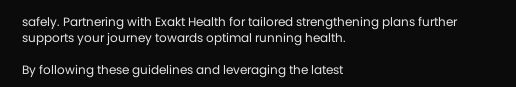safely. Partnering with Exakt Health for tailored strengthening plans further supports your journey towards optimal running health.

By following these guidelines and leveraging the latest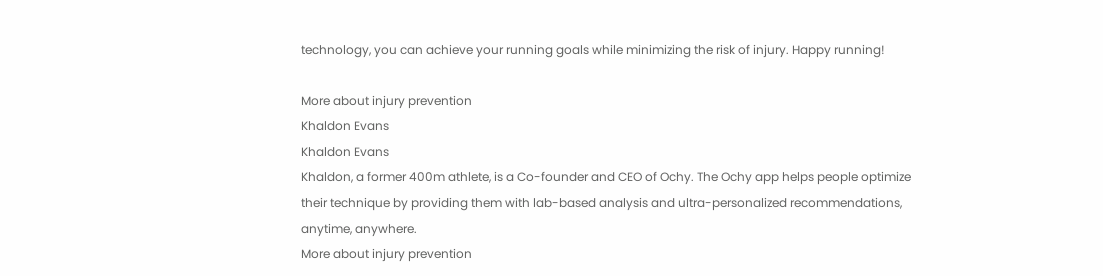technology, you can achieve your running goals while minimizing the risk of injury. Happy running!

More about injury prevention
Khaldon Evans
Khaldon Evans
Khaldon, a former 400m athlete, is a Co-founder and CEO of Ochy. The Ochy app helps people optimize their technique by providing them with lab-based analysis and ultra-personalized recommendations, anytime, anywhere.
More about injury prevention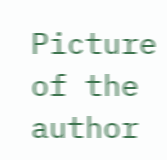Picture of the author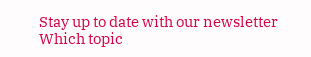Stay up to date with our newsletter
Which topic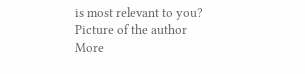is most relevant to you?
Picture of the author
More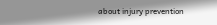about injury prevention